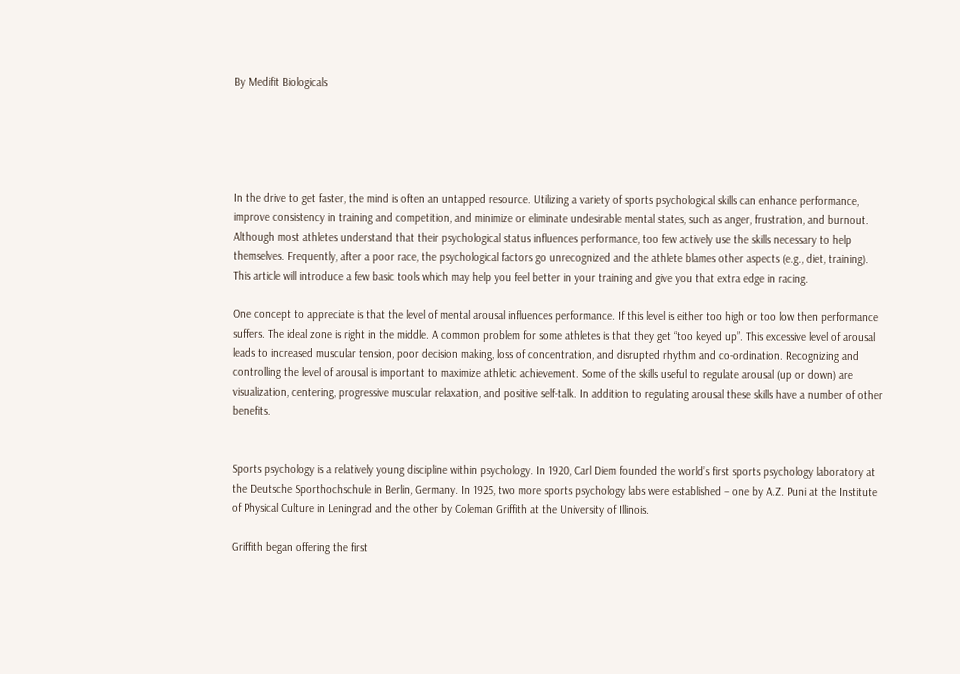By Medifit Biologicals





In the drive to get faster, the mind is often an untapped resource. Utilizing a variety of sports psychological skills can enhance performance, improve consistency in training and competition, and minimize or eliminate undesirable mental states, such as anger, frustration, and burnout. Although most athletes understand that their psychological status influences performance, too few actively use the skills necessary to help themselves. Frequently, after a poor race, the psychological factors go unrecognized and the athlete blames other aspects (e.g., diet, training). This article will introduce a few basic tools which may help you feel better in your training and give you that extra edge in racing.

One concept to appreciate is that the level of mental arousal influences performance. If this level is either too high or too low then performance suffers. The ideal zone is right in the middle. A common problem for some athletes is that they get “too keyed up”. This excessive level of arousal leads to increased muscular tension, poor decision making, loss of concentration, and disrupted rhythm and co-ordination. Recognizing and controlling the level of arousal is important to maximize athletic achievement. Some of the skills useful to regulate arousal (up or down) are visualization, centering, progressive muscular relaxation, and positive self-talk. In addition to regulating arousal these skills have a number of other benefits.


Sports psychology is a relatively young discipline within psychology. In 1920, Carl Diem founded the world’s first sports psychology laboratory at the Deutsche Sporthochschule in Berlin, Germany. In 1925, two more sports psychology labs were established – one by A.Z. Puni at the Institute of Physical Culture in Leningrad and the other by Coleman Griffith at the University of Illinois.

Griffith began offering the first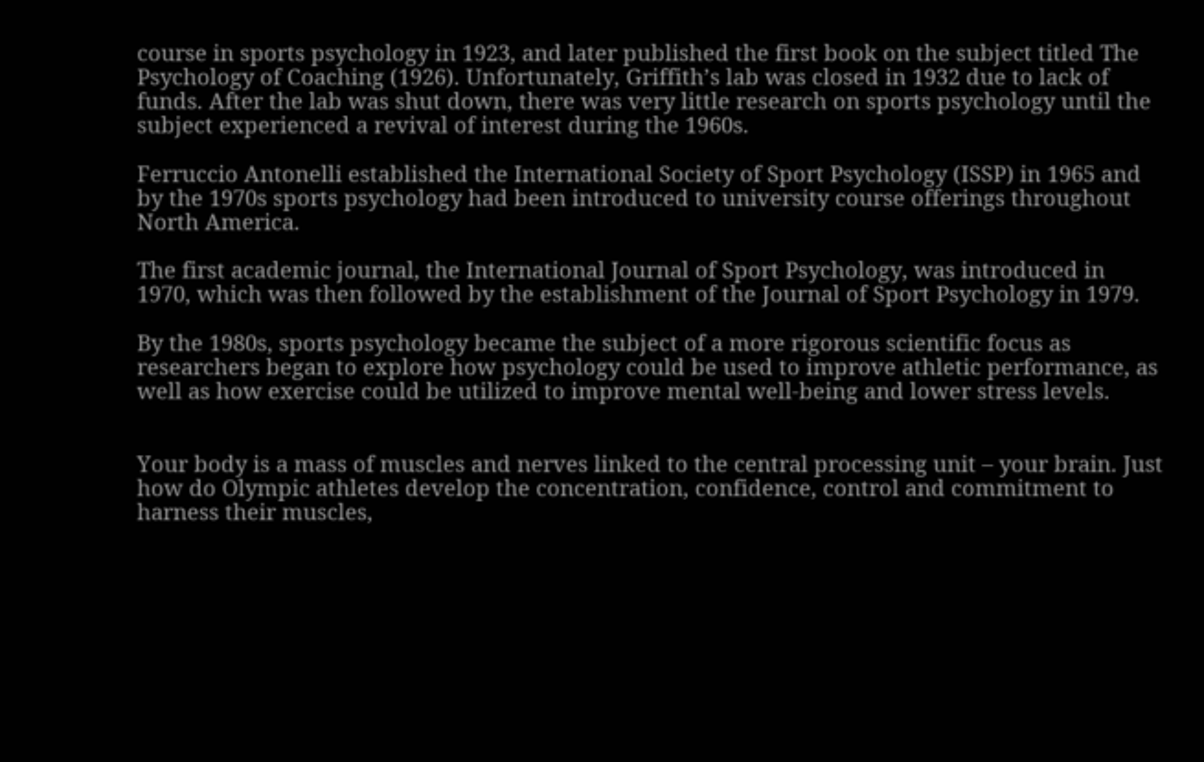course in sports psychology in 1923, and later published the first book on the subject titled The Psychology of Coaching (1926). Unfortunately, Griffith’s lab was closed in 1932 due to lack of funds. After the lab was shut down, there was very little research on sports psychology until the subject experienced a revival of interest during the 1960s.

Ferruccio Antonelli established the International Society of Sport Psychology (ISSP) in 1965 and by the 1970s sports psychology had been introduced to university course offerings throughout North America.

The first academic journal, the International Journal of Sport Psychology, was introduced in 1970, which was then followed by the establishment of the Journal of Sport Psychology in 1979.

By the 1980s, sports psychology became the subject of a more rigorous scientific focus as researchers began to explore how psychology could be used to improve athletic performance, as well as how exercise could be utilized to improve mental well-being and lower stress levels.


Your body is a mass of muscles and nerves linked to the central processing unit – your brain. Just how do Olympic athletes develop the concentration, confidence, control and commitment to harness their muscles,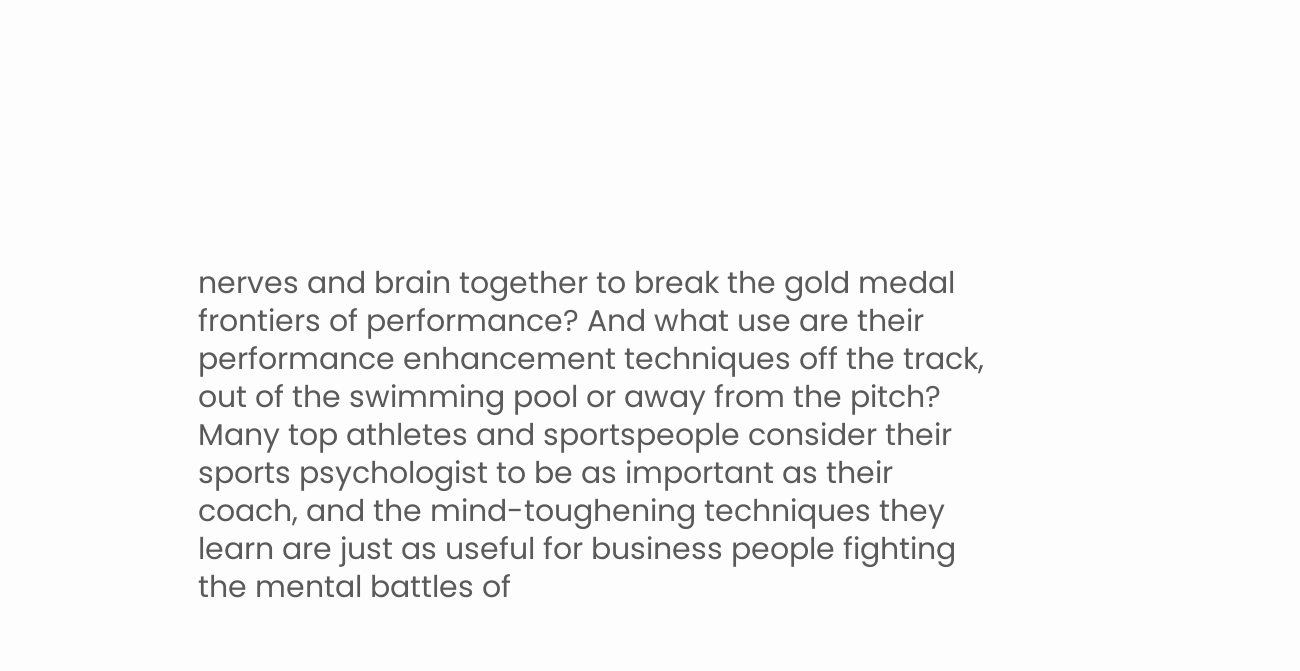nerves and brain together to break the gold medal frontiers of performance? And what use are their performance enhancement techniques off the track, out of the swimming pool or away from the pitch? Many top athletes and sportspeople consider their sports psychologist to be as important as their coach, and the mind-toughening techniques they learn are just as useful for business people fighting the mental battles of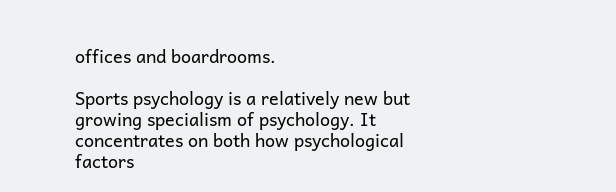offices and boardrooms.

Sports psychology is a relatively new but growing specialism of psychology. It concentrates on both how psychological factors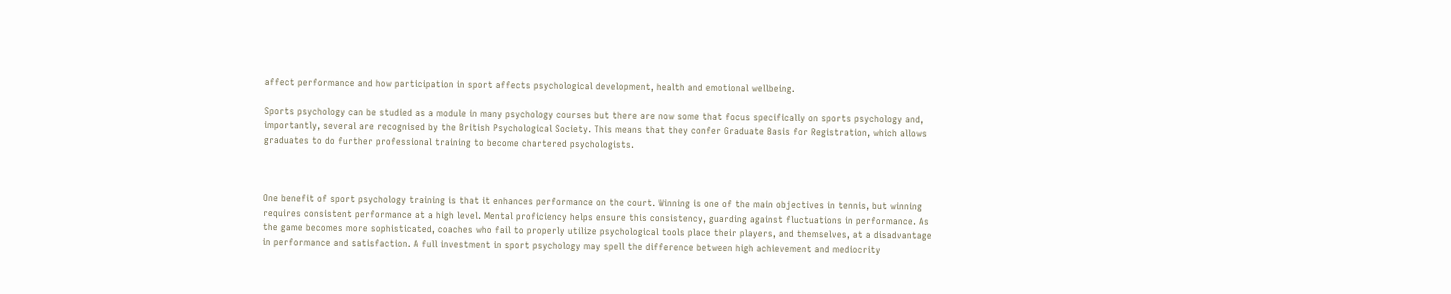affect performance and how participation in sport affects psychological development, health and emotional wellbeing.

Sports psychology can be studied as a module in many psychology courses but there are now some that focus specifically on sports psychology and, importantly, several are recognised by the British Psychological Society. This means that they confer Graduate Basis for Registration, which allows graduates to do further professional training to become chartered psychologists.



One benefit of sport psychology training is that it enhances performance on the court. Winning is one of the main objectives in tennis, but winning requires consistent performance at a high level. Mental proficiency helps ensure this consistency, guarding against fluctuations in performance. As the game becomes more sophisticated, coaches who fail to properly utilize psychological tools place their players, and themselves, at a disadvantage in performance and satisfaction. A full investment in sport psychology may spell the difference between high achievement and mediocrity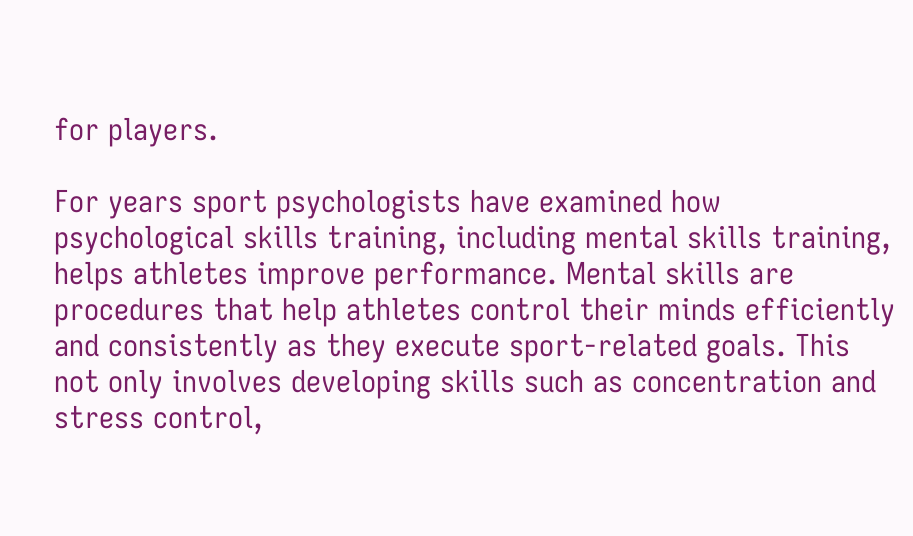for players.

For years sport psychologists have examined how psychological skills training, including mental skills training, helps athletes improve performance. Mental skills are procedures that help athletes control their minds efficiently and consistently as they execute sport-related goals. This not only involves developing skills such as concentration and stress control,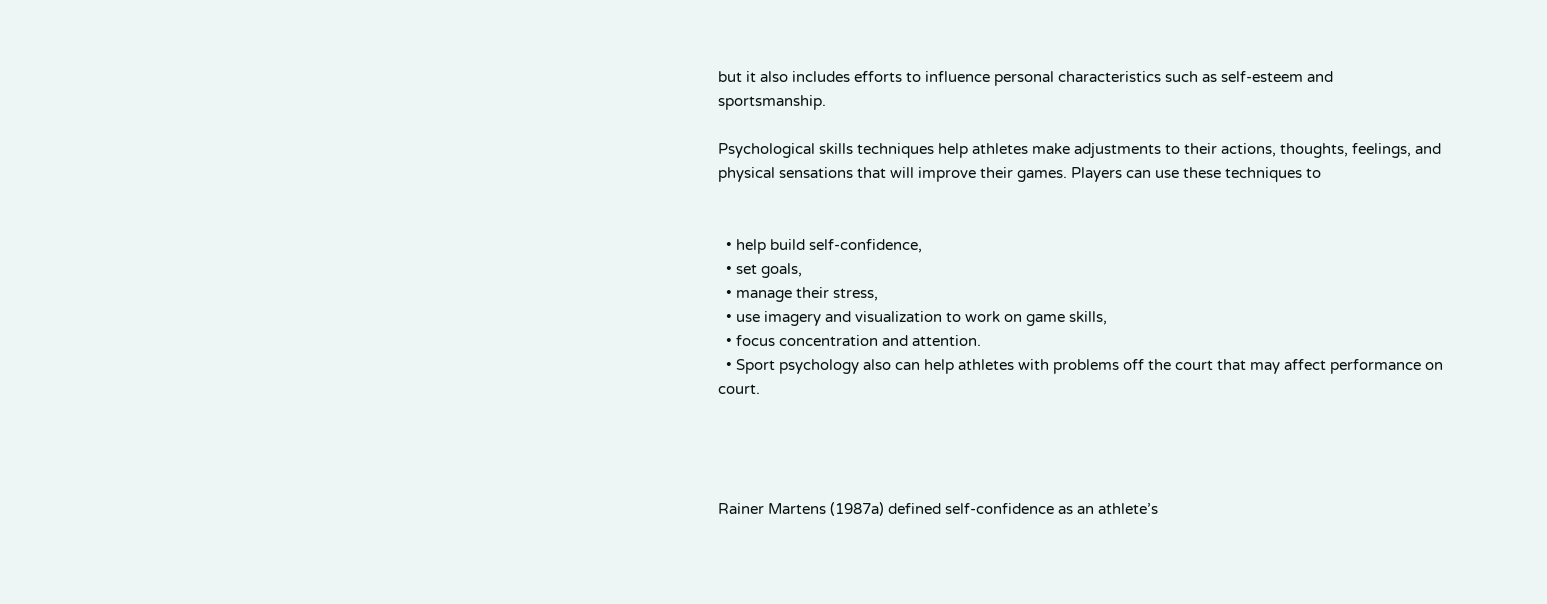but it also includes efforts to influence personal characteristics such as self-esteem and sportsmanship.

Psychological skills techniques help athletes make adjustments to their actions, thoughts, feelings, and physical sensations that will improve their games. Players can use these techniques to


  • help build self-confidence,
  • set goals,
  • manage their stress,
  • use imagery and visualization to work on game skills,
  • focus concentration and attention.
  • Sport psychology also can help athletes with problems off the court that may affect performance on court.




Rainer Martens (1987a) defined self-confidence as an athlete’s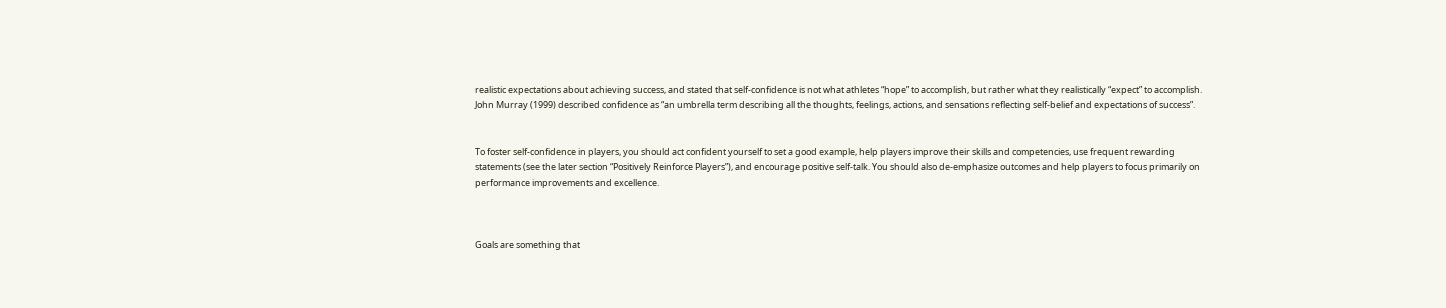realistic expectations about achieving success, and stated that self-confidence is not what athletes “hope” to accomplish, but rather what they realistically “expect” to accomplish. John Murray (1999) described confidence as “an umbrella term describing all the thoughts, feelings, actions, and sensations reflecting self-belief and expectations of success”.


To foster self-confidence in players, you should act confident yourself to set a good example, help players improve their skills and competencies, use frequent rewarding statements (see the later section “Positively Reinforce Players”), and encourage positive self-talk. You should also de-emphasize outcomes and help players to focus primarily on performance improvements and excellence.



Goals are something that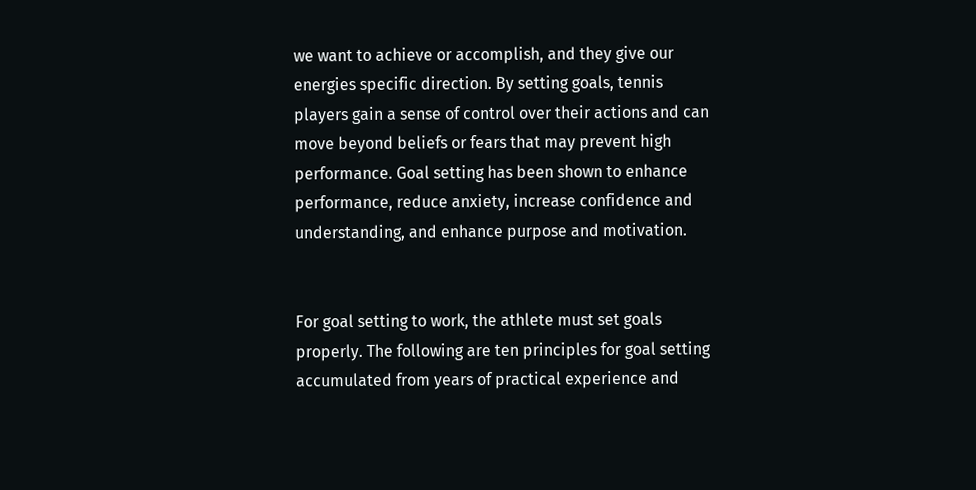we want to achieve or accomplish, and they give our energies specific direction. By setting goals, tennis players gain a sense of control over their actions and can move beyond beliefs or fears that may prevent high performance. Goal setting has been shown to enhance performance, reduce anxiety, increase confidence and understanding, and enhance purpose and motivation.


For goal setting to work, the athlete must set goals properly. The following are ten principles for goal setting accumulated from years of practical experience and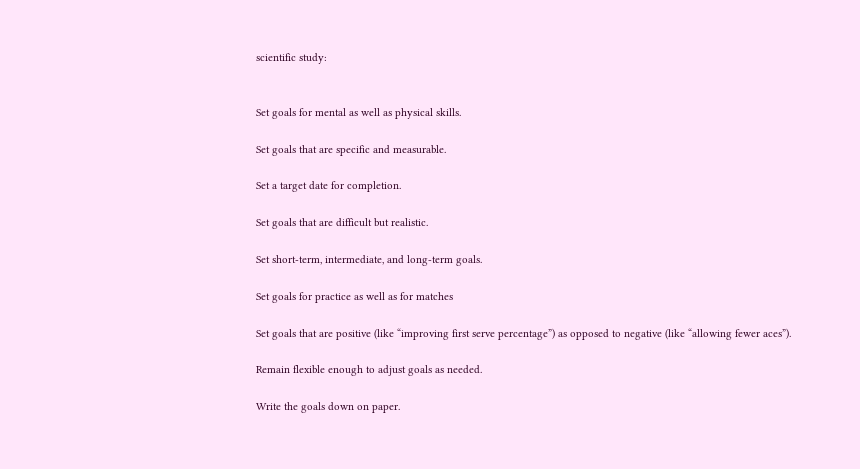scientific study:


Set goals for mental as well as physical skills.

Set goals that are specific and measurable.

Set a target date for completion.

Set goals that are difficult but realistic.

Set short-term, intermediate, and long-term goals.

Set goals for practice as well as for matches

Set goals that are positive (like “improving first serve percentage”) as opposed to negative (like “allowing fewer aces”).

Remain flexible enough to adjust goals as needed.

Write the goals down on paper.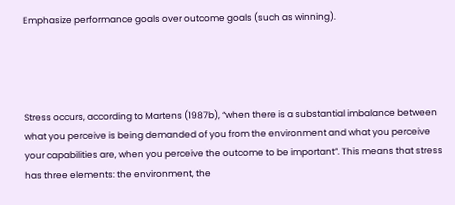Emphasize performance goals over outcome goals (such as winning).




Stress occurs, according to Martens (1987b), “when there is a substantial imbalance between what you perceive is being demanded of you from the environment and what you perceive your capabilities are, when you perceive the outcome to be important”. This means that stress has three elements: the environment, the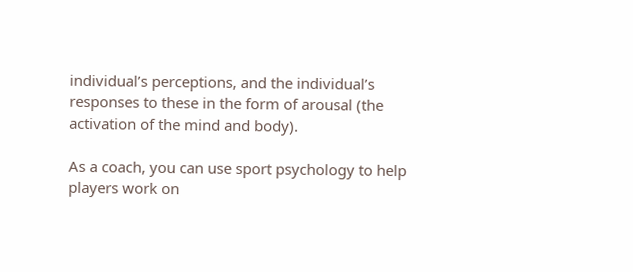individual’s perceptions, and the individual’s responses to these in the form of arousal (the activation of the mind and body).

As a coach, you can use sport psychology to help players work on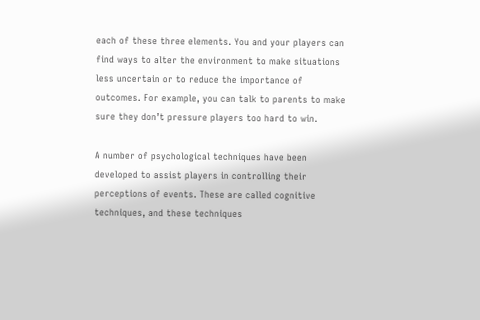each of these three elements. You and your players can find ways to alter the environment to make situations less uncertain or to reduce the importance of outcomes. For example, you can talk to parents to make sure they don’t pressure players too hard to win.

A number of psychological techniques have been developed to assist players in controlling their perceptions of events. These are called cognitive techniques, and these techniques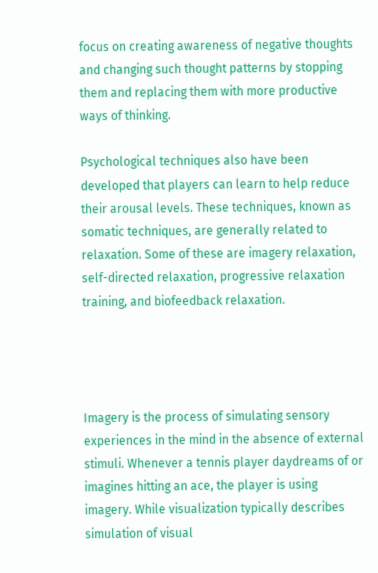focus on creating awareness of negative thoughts and changing such thought patterns by stopping them and replacing them with more productive ways of thinking.

Psychological techniques also have been developed that players can learn to help reduce their arousal levels. These techniques, known as somatic techniques, are generally related to relaxation. Some of these are imagery relaxation, self-directed relaxation, progressive relaxation training, and biofeedback relaxation.




Imagery is the process of simulating sensory experiences in the mind in the absence of external stimuli. Whenever a tennis player daydreams of or imagines hitting an ace, the player is using imagery. While visualization typically describes simulation of visual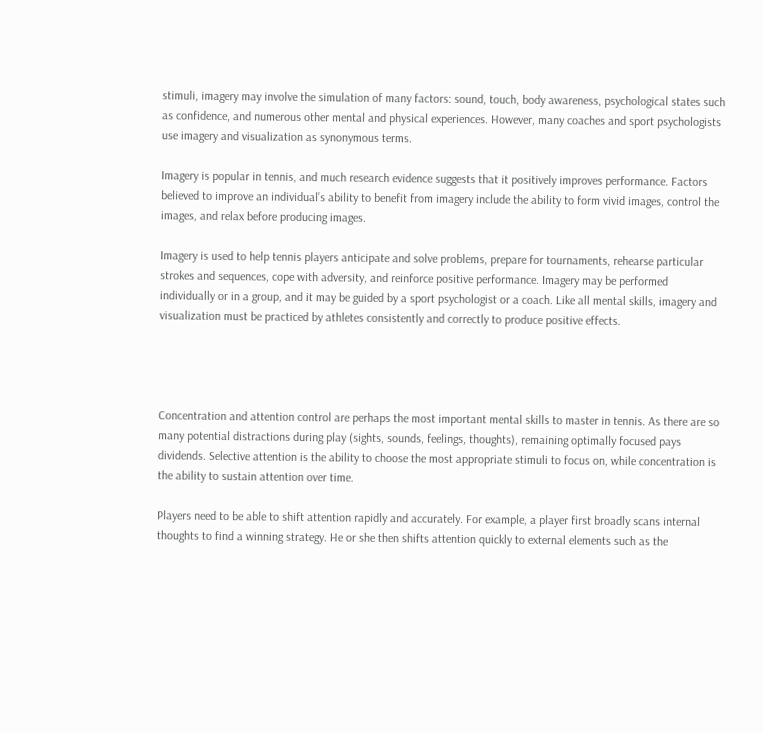stimuli, imagery may involve the simulation of many factors: sound, touch, body awareness, psychological states such as confidence, and numerous other mental and physical experiences. However, many coaches and sport psychologists use imagery and visualization as synonymous terms.

Imagery is popular in tennis, and much research evidence suggests that it positively improves performance. Factors believed to improve an individual’s ability to benefit from imagery include the ability to form vivid images, control the images, and relax before producing images.

Imagery is used to help tennis players anticipate and solve problems, prepare for tournaments, rehearse particular strokes and sequences, cope with adversity, and reinforce positive performance. Imagery may be performed individually or in a group, and it may be guided by a sport psychologist or a coach. Like all mental skills, imagery and visualization must be practiced by athletes consistently and correctly to produce positive effects.




Concentration and attention control are perhaps the most important mental skills to master in tennis. As there are so many potential distractions during play (sights, sounds, feelings, thoughts), remaining optimally focused pays dividends. Selective attention is the ability to choose the most appropriate stimuli to focus on, while concentration is the ability to sustain attention over time.

Players need to be able to shift attention rapidly and accurately. For example, a player first broadly scans internal thoughts to find a winning strategy. He or she then shifts attention quickly to external elements such as the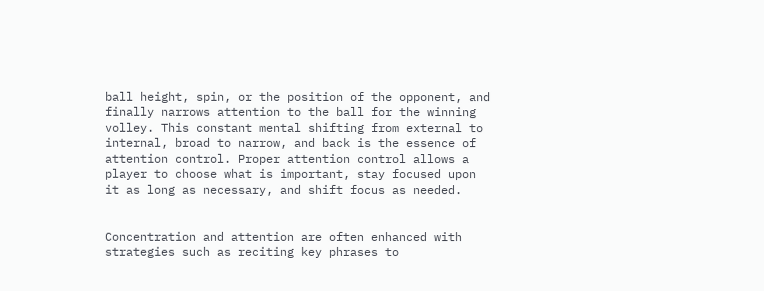ball height, spin, or the position of the opponent, and finally narrows attention to the ball for the winning volley. This constant mental shifting from external to internal, broad to narrow, and back is the essence of attention control. Proper attention control allows a player to choose what is important, stay focused upon it as long as necessary, and shift focus as needed.


Concentration and attention are often enhanced with strategies such as reciting key phrases to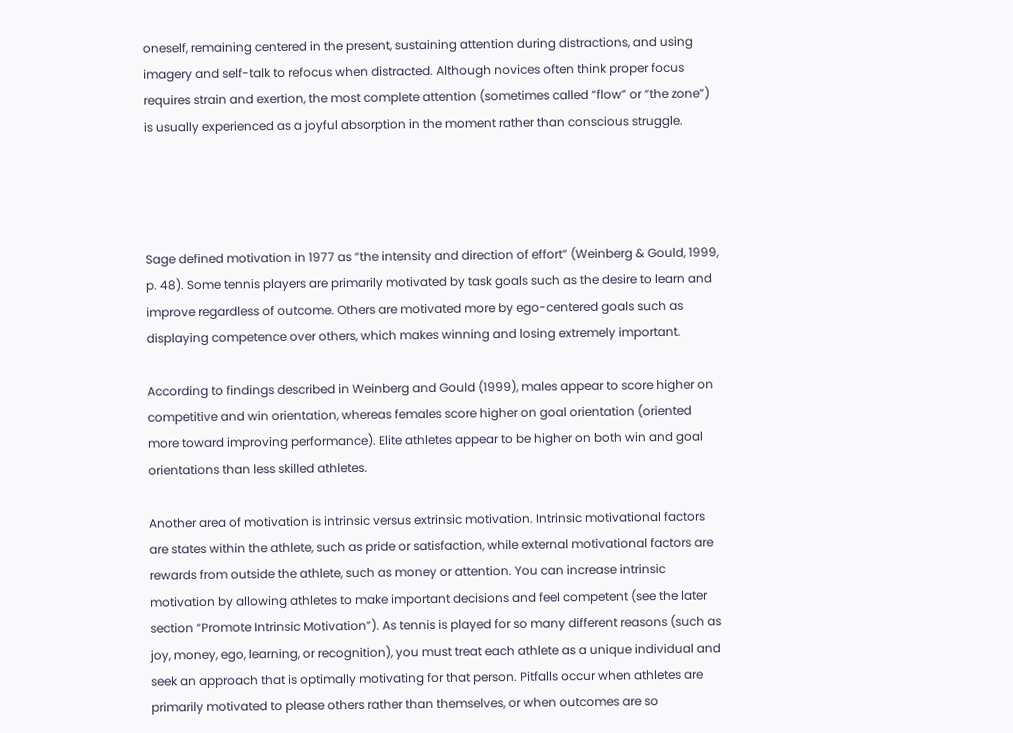oneself, remaining centered in the present, sustaining attention during distractions, and using imagery and self-talk to refocus when distracted. Although novices often think proper focus requires strain and exertion, the most complete attention (sometimes called “flow” or “the zone”) is usually experienced as a joyful absorption in the moment rather than conscious struggle.




Sage defined motivation in 1977 as “the intensity and direction of effort” (Weinberg & Gould, 1999, p. 48). Some tennis players are primarily motivated by task goals such as the desire to learn and improve regardless of outcome. Others are motivated more by ego-centered goals such as displaying competence over others, which makes winning and losing extremely important.

According to findings described in Weinberg and Gould (1999), males appear to score higher on competitive and win orientation, whereas females score higher on goal orientation (oriented more toward improving performance). Elite athletes appear to be higher on both win and goal orientations than less skilled athletes.

Another area of motivation is intrinsic versus extrinsic motivation. Intrinsic motivational factors are states within the athlete, such as pride or satisfaction, while external motivational factors are rewards from outside the athlete, such as money or attention. You can increase intrinsic motivation by allowing athletes to make important decisions and feel competent (see the later section “Promote Intrinsic Motivation”). As tennis is played for so many different reasons (such as joy, money, ego, learning, or recognition), you must treat each athlete as a unique individual and seek an approach that is optimally motivating for that person. Pitfalls occur when athletes are primarily motivated to please others rather than themselves, or when outcomes are so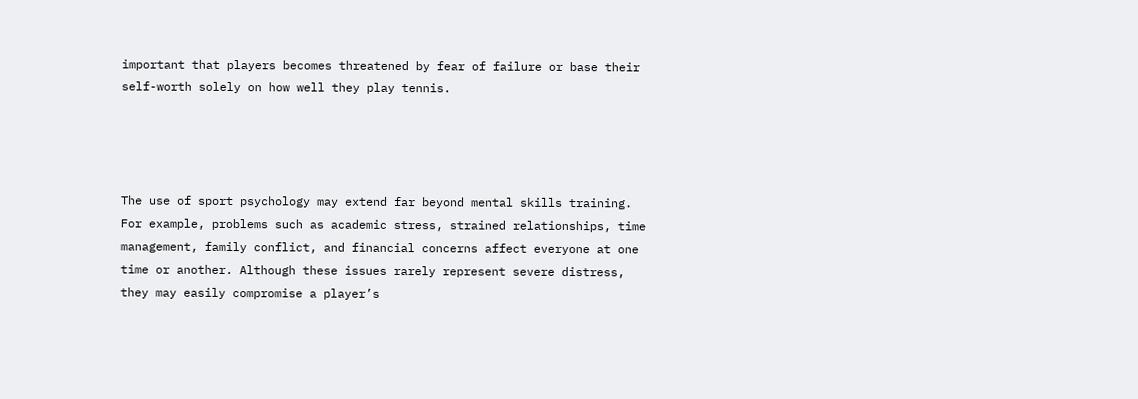important that players becomes threatened by fear of failure or base their self-worth solely on how well they play tennis.




The use of sport psychology may extend far beyond mental skills training. For example, problems such as academic stress, strained relationships, time management, family conflict, and financial concerns affect everyone at one time or another. Although these issues rarely represent severe distress, they may easily compromise a player’s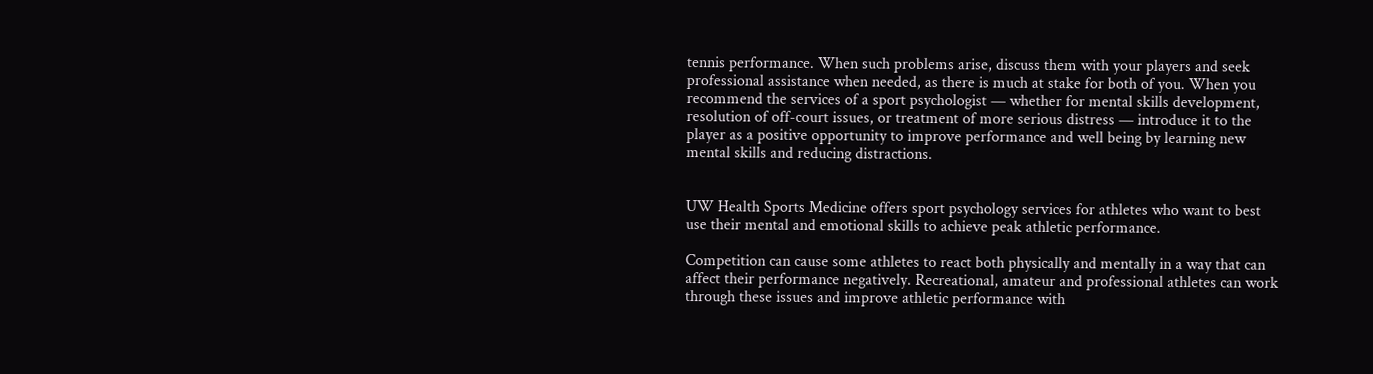tennis performance. When such problems arise, discuss them with your players and seek professional assistance when needed, as there is much at stake for both of you. When you recommend the services of a sport psychologist — whether for mental skills development, resolution of off-court issues, or treatment of more serious distress — introduce it to the player as a positive opportunity to improve performance and well being by learning new mental skills and reducing distractions.


UW Health Sports Medicine offers sport psychology services for athletes who want to best use their mental and emotional skills to achieve peak athletic performance.

Competition can cause some athletes to react both physically and mentally in a way that can affect their performance negatively. Recreational, amateur and professional athletes can work through these issues and improve athletic performance with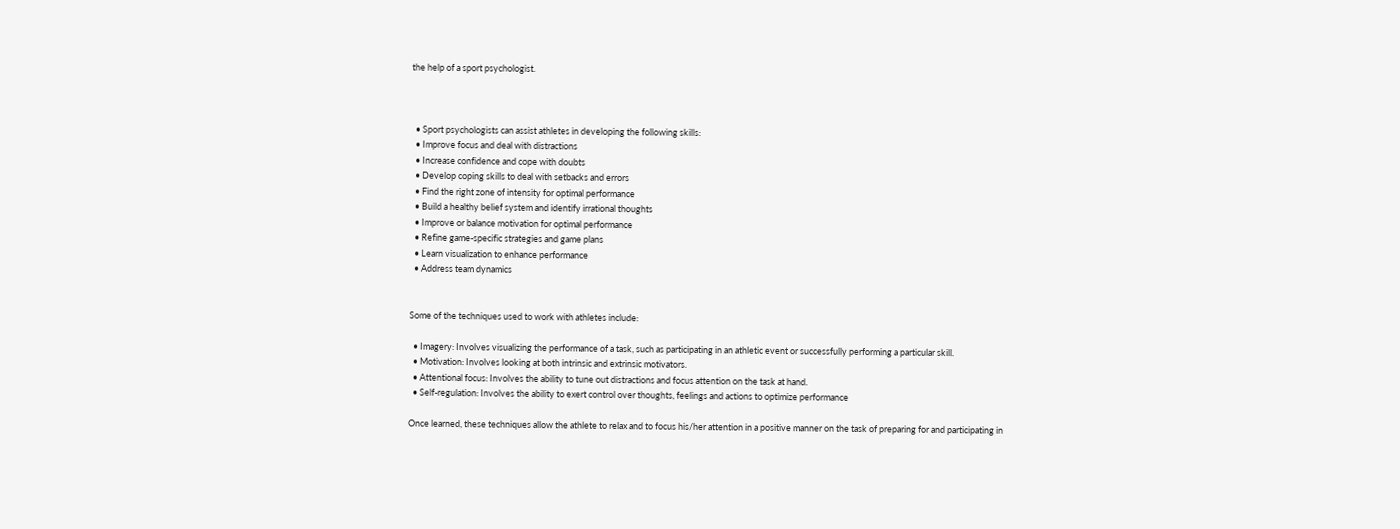the help of a sport psychologist.



  • Sport psychologists can assist athletes in developing the following skills:
  • Improve focus and deal with distractions
  • Increase confidence and cope with doubts
  • Develop coping skills to deal with setbacks and errors
  • Find the right zone of intensity for optimal performance
  • Build a healthy belief system and identify irrational thoughts
  • Improve or balance motivation for optimal performance
  • Refine game-specific strategies and game plans
  • Learn visualization to enhance performance
  • Address team dynamics


Some of the techniques used to work with athletes include:

  • Imagery: Involves visualizing the performance of a task, such as participating in an athletic event or successfully performing a particular skill.
  • Motivation: Involves looking at both intrinsic and extrinsic motivators.
  • Attentional focus: Involves the ability to tune out distractions and focus attention on the task at hand.
  • Self-regulation: Involves the ability to exert control over thoughts, feelings and actions to optimize performance

Once learned, these techniques allow the athlete to relax and to focus his/her attention in a positive manner on the task of preparing for and participating in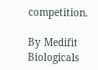competition.

By Medifit Biologicals